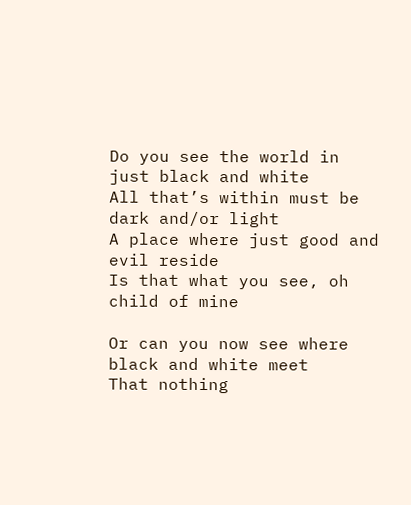Do you see the world in just black and white
All that’s within must be dark and/or light
A place where just good and evil reside
Is that what you see, oh child of mine

Or can you now see where black and white meet
That nothing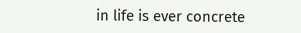in life is ever concrete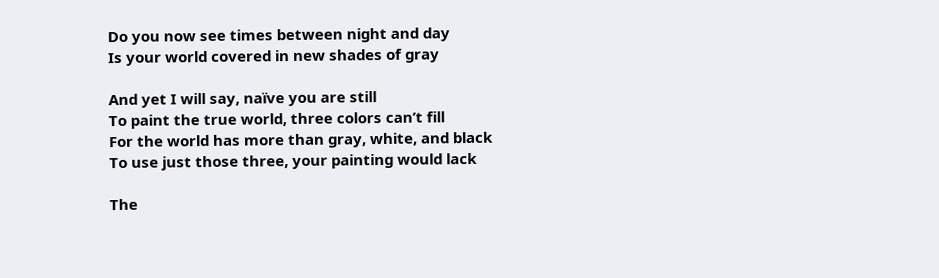Do you now see times between night and day
Is your world covered in new shades of gray

And yet I will say, naïve you are still
To paint the true world, three colors can’t fill
For the world has more than gray, white, and black
To use just those three, your painting would lack

The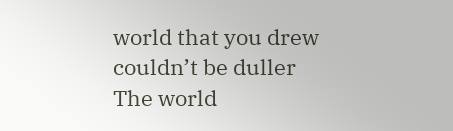world that you drew couldn’t be duller
The world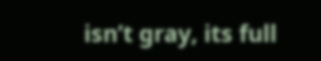isn’t gray, its full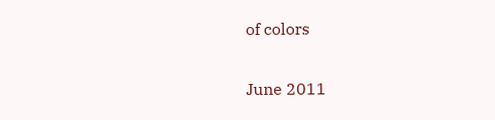of colors

June 2011